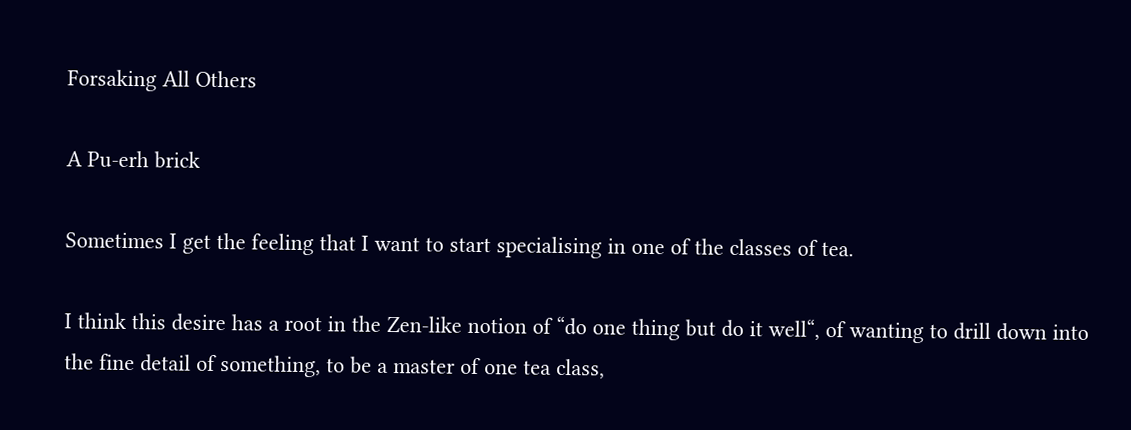Forsaking All Others

A Pu-erh brick

Sometimes I get the feeling that I want to start specialising in one of the classes of tea.

I think this desire has a root in the Zen-like notion of “do one thing but do it well“, of wanting to drill down into the fine detail of something, to be a master of one tea class,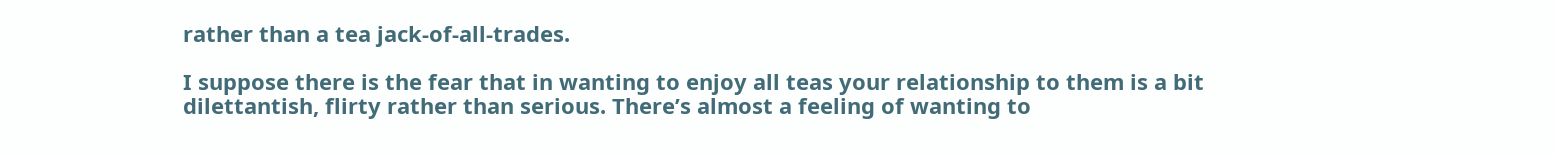rather than a tea jack-of-all-trades.

I suppose there is the fear that in wanting to enjoy all teas your relationship to them is a bit dilettantish, flirty rather than serious. There’s almost a feeling of wanting to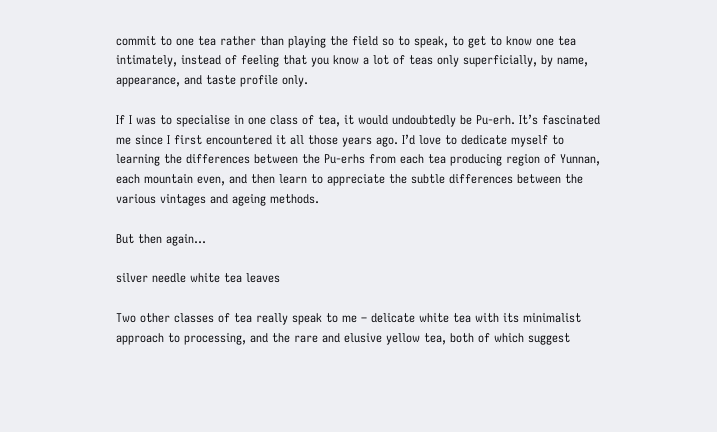commit to one tea rather than playing the field so to speak, to get to know one tea intimately, instead of feeling that you know a lot of teas only superficially, by name, appearance, and taste profile only.

If I was to specialise in one class of tea, it would undoubtedly be Pu-erh. It’s fascinated me since I first encountered it all those years ago. I’d love to dedicate myself to learning the differences between the Pu-erhs from each tea producing region of Yunnan, each mountain even, and then learn to appreciate the subtle differences between the various vintages and ageing methods.

But then again…

silver needle white tea leaves

Two other classes of tea really speak to me – delicate white tea with its minimalist approach to processing, and the rare and elusive yellow tea, both of which suggest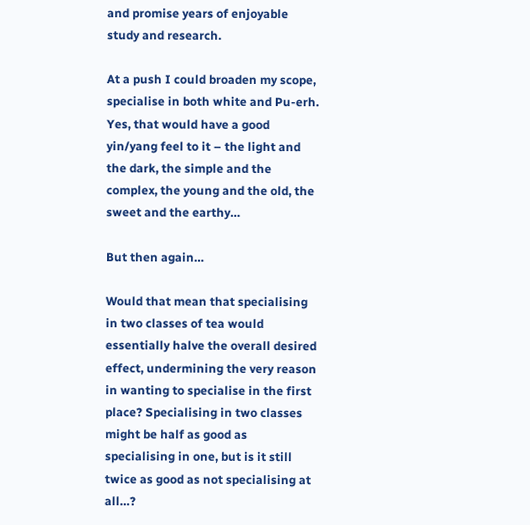and promise years of enjoyable study and research.

At a push I could broaden my scope, specialise in both white and Pu-erh. Yes, that would have a good yin/yang feel to it – the light and the dark, the simple and the complex, the young and the old, the sweet and the earthy…

But then again…

Would that mean that specialising in two classes of tea would essentially halve the overall desired effect, undermining the very reason in wanting to specialise in the first place? Specialising in two classes might be half as good as specialising in one, but is it still twice as good as not specialising at all…?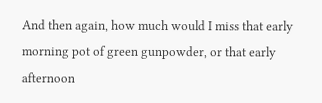And then again, how much would I miss that early morning pot of green gunpowder, or that early afternoon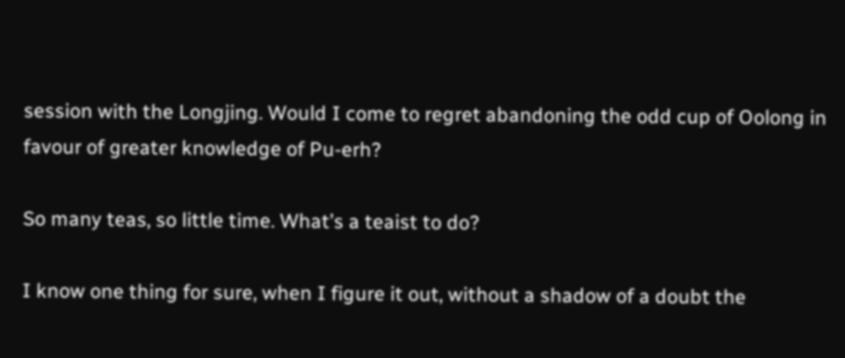session with the Longjing. Would I come to regret abandoning the odd cup of Oolong in favour of greater knowledge of Pu-erh?

So many teas, so little time. What’s a teaist to do?

I know one thing for sure, when I figure it out, without a shadow of a doubt the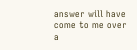answer will have come to me over a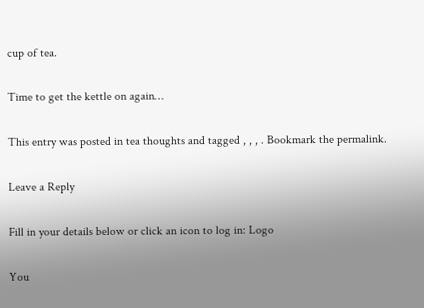cup of tea.

Time to get the kettle on again…

This entry was posted in tea thoughts and tagged , , , . Bookmark the permalink.

Leave a Reply

Fill in your details below or click an icon to log in: Logo

You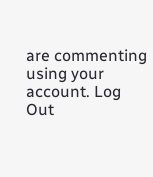are commenting using your account. Log Out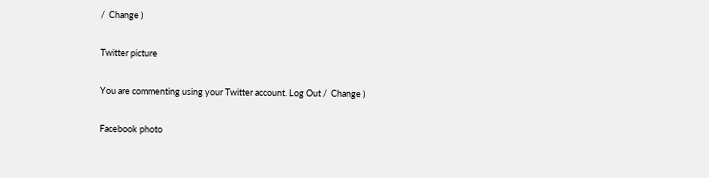/  Change )

Twitter picture

You are commenting using your Twitter account. Log Out /  Change )

Facebook photo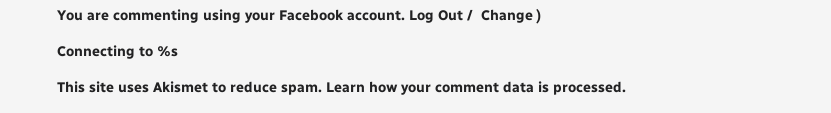You are commenting using your Facebook account. Log Out /  Change )

Connecting to %s

This site uses Akismet to reduce spam. Learn how your comment data is processed.